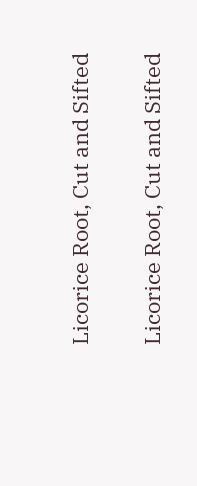Licorice Root, Cut and Sifted


Licorice Root, Cut and Sifted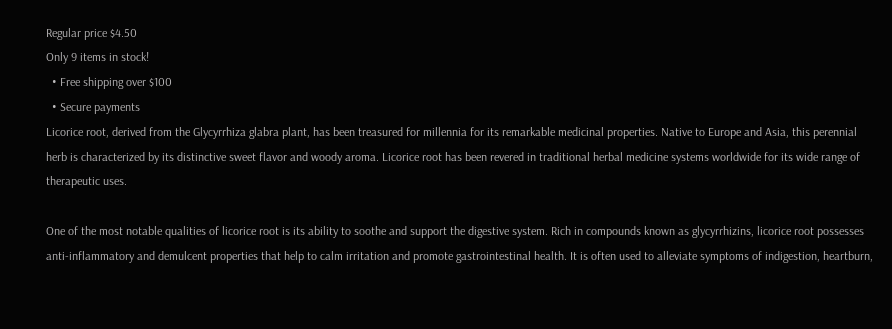Regular price $4.50
Only 9 items in stock!
  • Free shipping over $100
  • Secure payments
Licorice root, derived from the Glycyrrhiza glabra plant, has been treasured for millennia for its remarkable medicinal properties. Native to Europe and Asia, this perennial herb is characterized by its distinctive sweet flavor and woody aroma. Licorice root has been revered in traditional herbal medicine systems worldwide for its wide range of therapeutic uses.

One of the most notable qualities of licorice root is its ability to soothe and support the digestive system. Rich in compounds known as glycyrrhizins, licorice root possesses anti-inflammatory and demulcent properties that help to calm irritation and promote gastrointestinal health. It is often used to alleviate symptoms of indigestion, heartburn,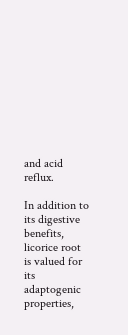and acid reflux.

In addition to its digestive benefits, licorice root is valued for its adaptogenic properties,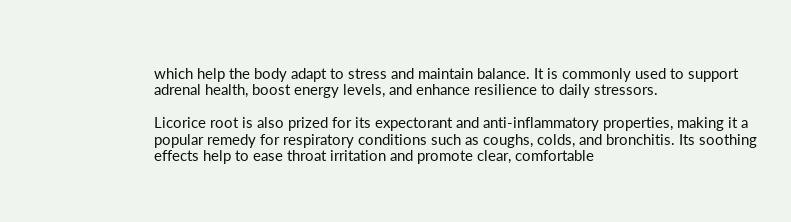which help the body adapt to stress and maintain balance. It is commonly used to support adrenal health, boost energy levels, and enhance resilience to daily stressors.

Licorice root is also prized for its expectorant and anti-inflammatory properties, making it a popular remedy for respiratory conditions such as coughs, colds, and bronchitis. Its soothing effects help to ease throat irritation and promote clear, comfortable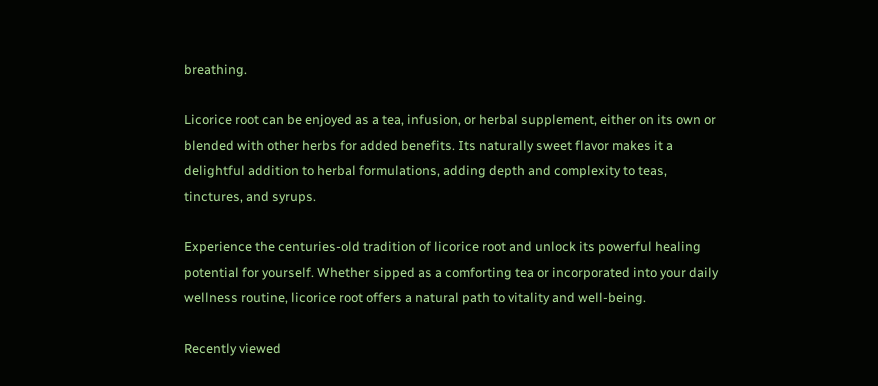breathing.

Licorice root can be enjoyed as a tea, infusion, or herbal supplement, either on its own or blended with other herbs for added benefits. Its naturally sweet flavor makes it a delightful addition to herbal formulations, adding depth and complexity to teas, tinctures, and syrups.

Experience the centuries-old tradition of licorice root and unlock its powerful healing potential for yourself. Whether sipped as a comforting tea or incorporated into your daily wellness routine, licorice root offers a natural path to vitality and well-being.

Recently viewed